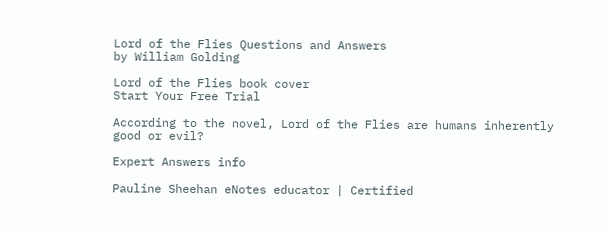Lord of the Flies Questions and Answers
by William Golding

Lord of the Flies book cover
Start Your Free Trial

According to the novel, Lord of the Flies are humans inherently good or evil?

Expert Answers info

Pauline Sheehan eNotes educator | Certified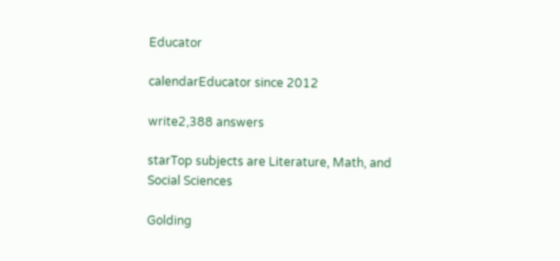Educator

calendarEducator since 2012

write2,388 answers

starTop subjects are Literature, Math, and Social Sciences

Golding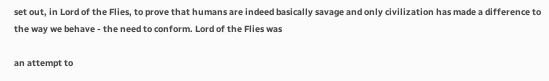set out, in Lord of the Flies, to prove that humans are indeed basically savage and only civilization has made a difference to the way we behave - the need to conform. Lord of the Flies was

an attempt to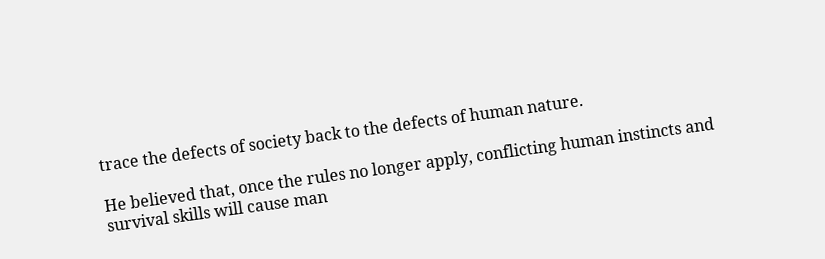trace the defects of society back to the defects of human nature.

He believed that, once the rules no longer apply, conflicting human instincts and survival skills will cause man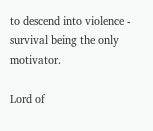to descend into violence - survival being the only motivator.

Lord of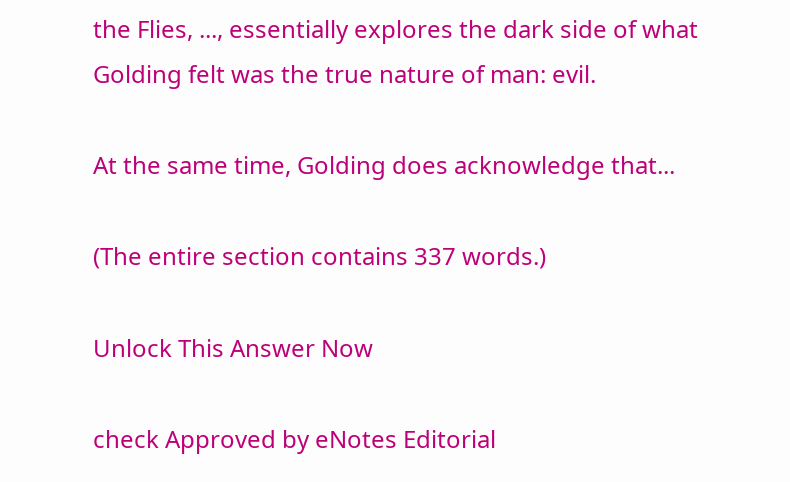the Flies, ..., essentially explores the dark side of what Golding felt was the true nature of man: evil.

At the same time, Golding does acknowledge that...

(The entire section contains 337 words.)

Unlock This Answer Now

check Approved by eNotes Editorial